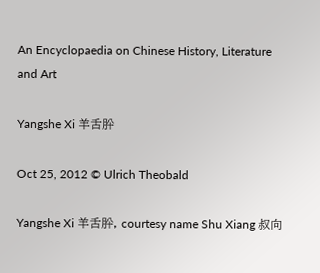An Encyclopaedia on Chinese History, Literature and Art

Yangshe Xi 羊舌肸

Oct 25, 2012 © Ulrich Theobald

Yangshe Xi 羊舌肸, courtesy name Shu Xiang 叔向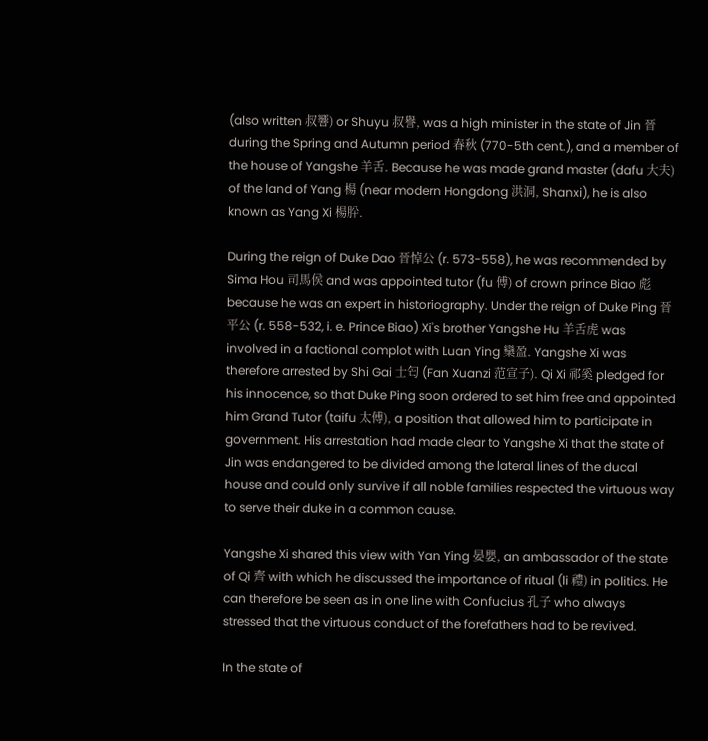(also written 叔響) or Shuyu 叔譽, was a high minister in the state of Jin 晉 during the Spring and Autumn period 春秋 (770-5th cent.), and a member of the house of Yangshe 羊舌. Because he was made grand master (dafu 大夫) of the land of Yang 楊 (near modern Hongdong 洪洞, Shanxi), he is also known as Yang Xi 楊肸.

During the reign of Duke Dao 晉悼公 (r. 573-558), he was recommended by Sima Hou 司馬侯 and was appointed tutor (fu 傅) of crown prince Biao 彪 because he was an expert in historiography. Under the reign of Duke Ping 晉平公 (r. 558-532, i. e. Prince Biao) Xi's brother Yangshe Hu 羊舌虎 was involved in a factional complot with Luan Ying 欒盈. Yangshe Xi was therefore arrested by Shi Gai 士匄 (Fan Xuanzi 范宣子). Qi Xi 祁奚 pledged for his innocence, so that Duke Ping soon ordered to set him free and appointed him Grand Tutor (taifu 太傅), a position that allowed him to participate in government. His arrestation had made clear to Yangshe Xi that the state of Jin was endangered to be divided among the lateral lines of the ducal house and could only survive if all noble families respected the virtuous way to serve their duke in a common cause.

Yangshe Xi shared this view with Yan Ying 晏嬰, an ambassador of the state of Qi 齊 with which he discussed the importance of ritual (li 禮) in politics. He can therefore be seen as in one line with Confucius 孔子 who always stressed that the virtuous conduct of the forefathers had to be revived.

In the state of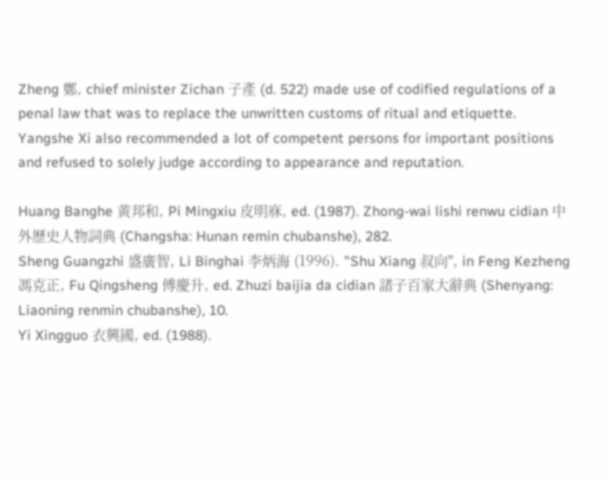Zheng 鄭, chief minister Zichan 子產 (d. 522) made use of codified regulations of a penal law that was to replace the unwritten customs of ritual and etiquette. Yangshe Xi also recommended a lot of competent persons for important positions and refused to solely judge according to appearance and reputation.

Huang Banghe 黄邦和, Pi Mingxiu 皮明庥, ed. (1987). Zhong-wai lishi renwu cidian 中外歷史人物詞典 (Changsha: Hunan remin chubanshe), 282.
Sheng Guangzhi 盛廣智, Li Binghai 李炳海 (1996). "Shu Xiang 叔向", in Feng Kezheng 馮克正, Fu Qingsheng 傅慶升, ed. Zhuzi baijia da cidian 諸子百家大辭典 (Shenyang: Liaoning renmin chubanshe), 10.
Yi Xingguo 衣興國, ed. (1988).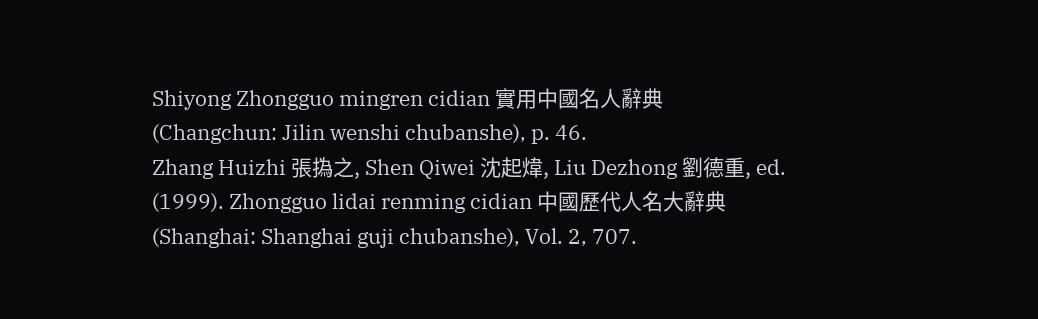Shiyong Zhongguo mingren cidian 實用中國名人辭典 (Changchun: Jilin wenshi chubanshe), p. 46.
Zhang Huizhi 張撝之, Shen Qiwei 沈起煒, Liu Dezhong 劉德重, ed. (1999). Zhongguo lidai renming cidian 中國歷代人名大辭典 (Shanghai: Shanghai guji chubanshe), Vol. 2, 707.